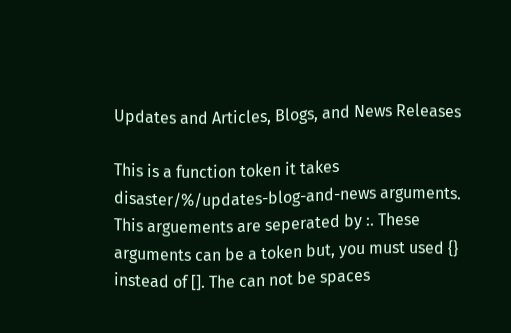Updates and Articles, Blogs, and News Releases

This is a function token it takes disaster/%/updates-blog-and-news arguments. This arguements are seperated by :. These arguments can be a token but, you must used {} instead of []. The can not be spaces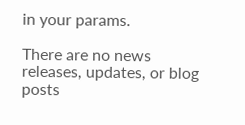in your params.

There are no news releases, updates, or blog posts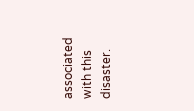associated with this disaster.